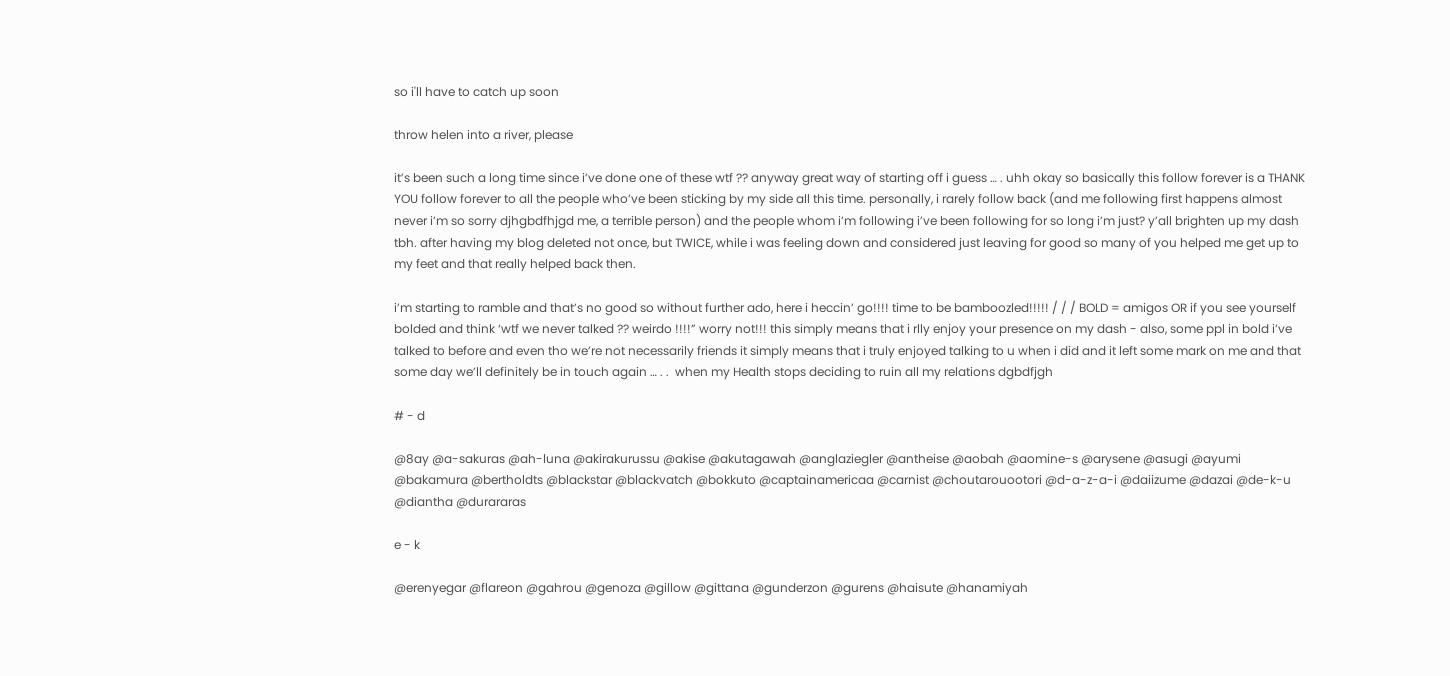so i'll have to catch up soon

throw helen into a river, please

it’s been such a long time since i’ve done one of these wtf ?? anyway great way of starting off i guess … . uhh okay so basically this follow forever is a THANK YOU follow forever to all the people who’ve been sticking by my side all this time. personally, i rarely follow back (and me following first happens almost never i’m so sorry djhgbdfhjgd me, a terrible person) and the people whom i’m following i’ve been following for so long i’m just? y’all brighten up my dash tbh. after having my blog deleted not once, but TWICE, while i was feeling down and considered just leaving for good so many of you helped me get up to my feet and that really helped back then.

i’m starting to ramble and that’s no good so without further ado, here i heccin’ go!!!! time to be bamboozled!!!!! / / / BOLD = amigos OR if you see yourself bolded and think ‘wtf we never talked ?? weirdo !!!!” worry not!!! this simply means that i rlly enjoy your presence on my dash - also, some ppl in bold i’ve talked to before and even tho we’re not necessarily friends it simply means that i truly enjoyed talking to u when i did and it left some mark on me and that some day we’ll definitely be in touch again … . .  when my Health stops deciding to ruin all my relations dgbdfjgh

# - d

@8ay @a-sakuras @ah-luna @akirakurussu @akise @akutagawah @anglaziegler @antheise @aobah @aomine-s @arysene @asugi @ayumi @bakamura @bertholdts @blackstar @blackvatch @bokkuto @captainamericaa @carnist @choutarouootori @d-a-z-a-i @daiizume @dazai @de-k-u @diantha @durararas

e - k

@erenyegar @flareon @gahrou @genoza @gillow @gittana @gunderzon @gurens @haisute @hanamiyah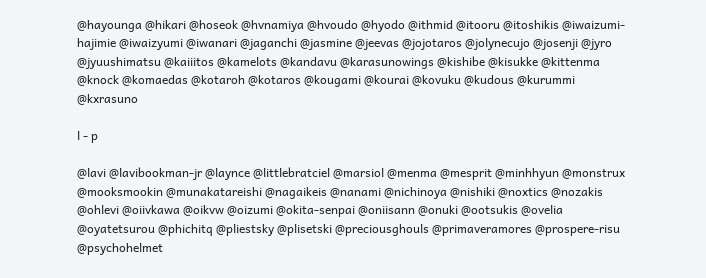@hayounga @hikari @hoseok @hvnamiya @hvoudo @hyodo @ithmid @itooru @itoshikis @iwaizumi-hajimie @iwaizyumi @iwanari @jaganchi @jasmine @jeevas @jojotaros @jolynecujo @josenji @jyro @jyuushimatsu @kaiiitos @kamelots @kandavu @karasunowings @kishibe @kisukke @kittenma @knock @komaedas @kotaroh @kotaros @kougami @kourai @kovuku @kudous @kurummi @kxrasuno

l - p

@lavi @lavibookman-jr @laynce @littlebratciel @marsiol @menma @mesprit @minhhyun @monstrux @mooksmookin @munakatareishi @nagaikeis @nanami @nichinoya @nishiki @noxtics @nozakis @ohlevi @oiivkawa @oikvw @oizumi @okita-senpai @oniisann @onuki @ootsukis @ovelia @oyatetsurou @phichitq @pliestsky @plisetski @preciousghouls @primaveramores @prospere-risu @psychohelmet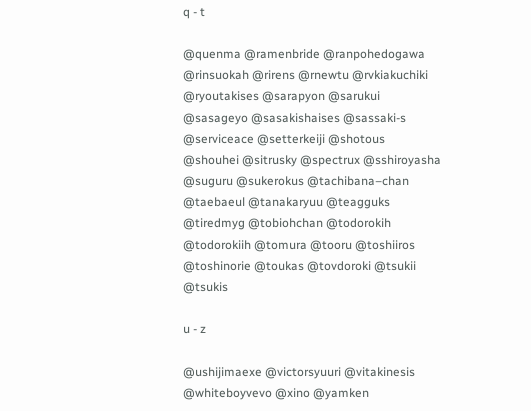q - t

@quenma @ramenbride @ranpohedogawa @rinsuokah @rirens @rnewtu @rvkiakuchiki @ryoutakises @sarapyon @sarukui @sasageyo @sasakishaises @sassaki-s @serviceace @setterkeiji @shotous @shouhei @sitrusky @spectrux @sshiroyasha @suguru @sukerokus @tachibana–chan @taebaeul @tanakaryuu @teagguks @tiredmyg @tobiohchan @todorokih @todorokiih @tomura @tooru @toshiiros @toshinorie @toukas @tovdoroki @tsukii @tsukis

u - z

@ushijimaexe @victorsyuuri @vitakinesis @whiteboyvevo @xino @yamken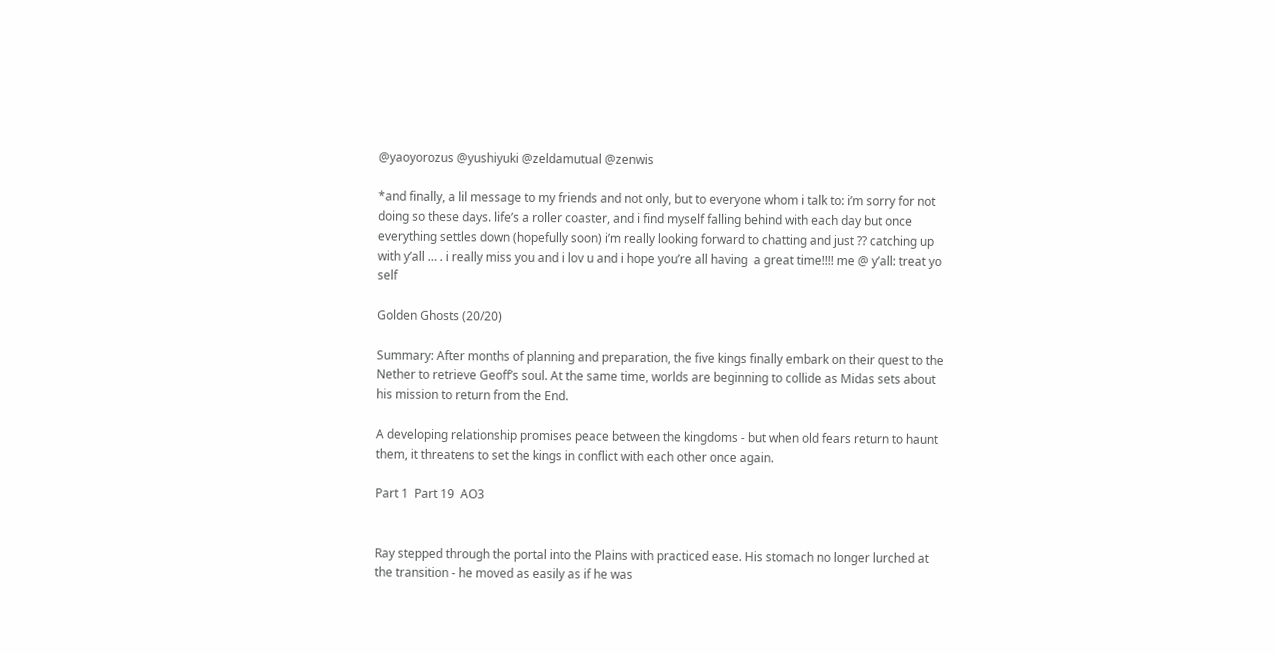@yaoyorozus @yushiyuki @zeldamutual @zenwis

*and finally, a lil message to my friends and not only, but to everyone whom i talk to: i’m sorry for not doing so these days. life’s a roller coaster, and i find myself falling behind with each day but once everything settles down (hopefully soon) i’m really looking forward to chatting and just ?? catching up with y’all … . i really miss you and i lov u and i hope you’re all having  a great time!!!! me @ y’all: treat yo self

Golden Ghosts (20/20)

Summary: After months of planning and preparation, the five kings finally embark on their quest to the Nether to retrieve Geoff’s soul. At the same time, worlds are beginning to collide as Midas sets about his mission to return from the End.

A developing relationship promises peace between the kingdoms - but when old fears return to haunt them, it threatens to set the kings in conflict with each other once again.

Part 1  Part 19  AO3


Ray stepped through the portal into the Plains with practiced ease. His stomach no longer lurched at the transition - he moved as easily as if he was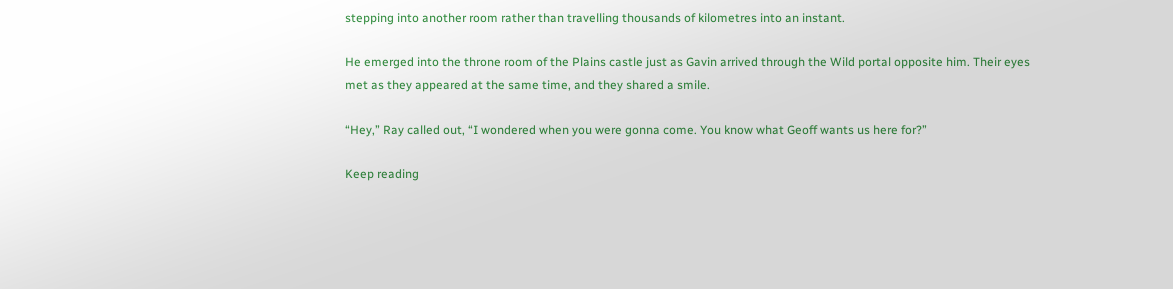stepping into another room rather than travelling thousands of kilometres into an instant.

He emerged into the throne room of the Plains castle just as Gavin arrived through the Wild portal opposite him. Their eyes met as they appeared at the same time, and they shared a smile.

“Hey,” Ray called out, “I wondered when you were gonna come. You know what Geoff wants us here for?”

Keep reading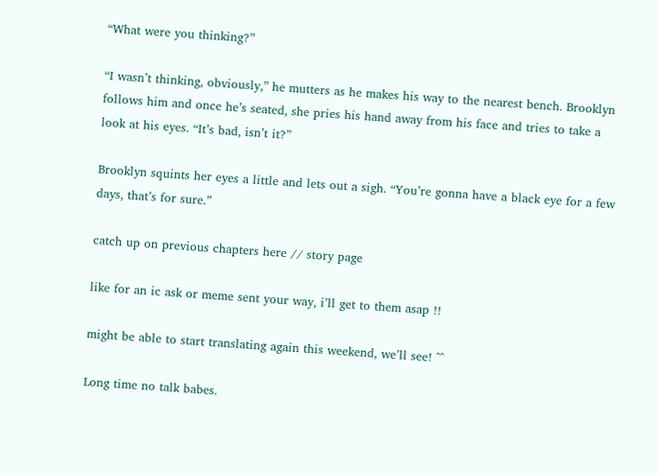“What were you thinking?”

“I wasn’t thinking, obviously,” he mutters as he makes his way to the nearest bench. Brooklyn follows him and once he’s seated, she pries his hand away from his face and tries to take a look at his eyes. “It’s bad, isn’t it?”

Brooklyn squints her eyes a little and lets out a sigh. “You’re gonna have a black eye for a few days, that’s for sure.”

catch up on previous chapters here // story page

like for an ic ask or meme sent your way, i’ll get to them asap !!

might be able to start translating again this weekend, we’ll see! ^^

Long time no talk babes.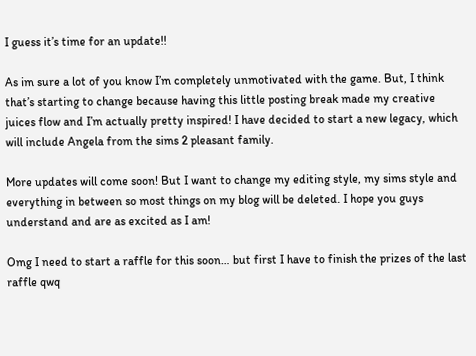I guess it’s time for an update!!

As im sure a lot of you know I’m completely unmotivated with the game. But, I think that’s starting to change because having this little posting break made my creative juices flow and I’m actually pretty inspired! I have decided to start a new legacy, which will include Angela from the sims 2 pleasant family.

More updates will come soon! But I want to change my editing style, my sims style and everything in between so most things on my blog will be deleted. I hope you guys understand and are as excited as I am!

Omg I need to start a raffle for this soon… but first I have to finish the prizes of the last raffle qwq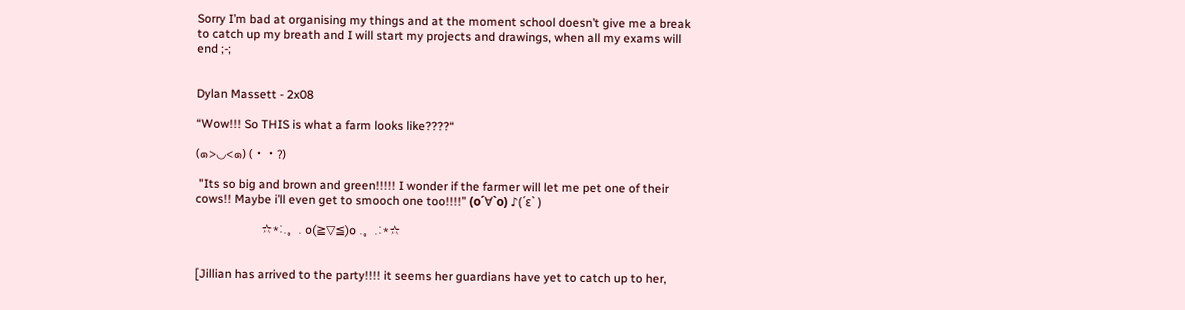Sorry I’m bad at organising my things and at the moment school doesn’t give me a break to catch up my breath and I will start my projects and drawings, when all my exams will end ;-;


Dylan Massett - 2x08

“Wow!!! So THIS is what a farm looks like????“

(๑>◡<๑) (・・?)

 "Its so big and brown and green!!!!! I wonder if the farmer will let me pet one of their cows!! Maybe i’ll even get to smooch one too!!!!” (о´∀`о) ♪(´ε` )

                      ☆*:.。. o(≧▽≦)o .。.:*☆


[Jillian has arrived to the party!!!! it seems her guardians have yet to catch up to her,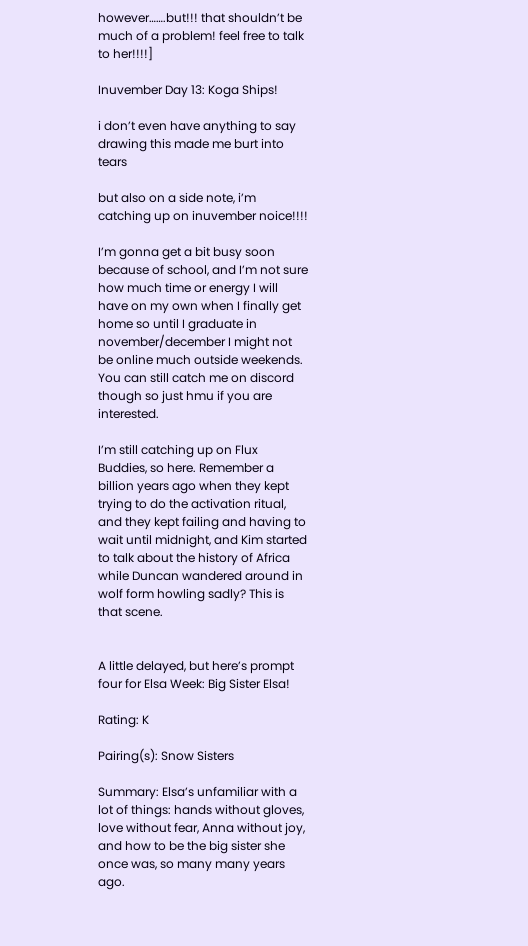however…….but!!! that shouldn’t be much of a problem! feel free to talk to her!!!!]

Inuvember Day 13: Koga Ships!

i don’t even have anything to say drawing this made me burt into tears

but also on a side note, i’m catching up on inuvember noice!!!!

I’m gonna get a bit busy soon because of school, and I’m not sure how much time or energy I will have on my own when I finally get home so until I graduate in november/december I might not be online much outside weekends. You can still catch me on discord though so just hmu if you are interested.

I’m still catching up on Flux Buddies, so here. Remember a billion years ago when they kept trying to do the activation ritual, and they kept failing and having to wait until midnight, and Kim started to talk about the history of Africa while Duncan wandered around in wolf form howling sadly? This is that scene.


A little delayed, but here’s prompt four for Elsa Week: Big Sister Elsa!

Rating: K

Pairing(s): Snow Sisters

Summary: Elsa’s unfamiliar with a lot of things: hands without gloves, love without fear, Anna without joy, and how to be the big sister she once was, so many many years ago.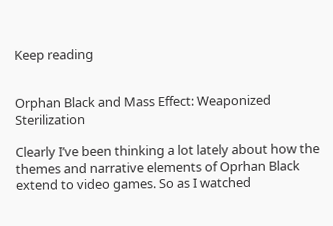Keep reading


Orphan Black and Mass Effect: Weaponized Sterilization

Clearly I’ve been thinking a lot lately about how the themes and narrative elements of Oprhan Black extend to video games. So as I watched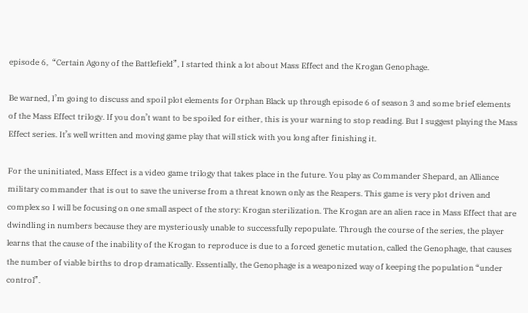episode 6,  “Certain Agony of the Battlefield”, I started think a lot about Mass Effect and the Krogan Genophage.

Be warned, I’m going to discuss and spoil plot elements for Orphan Black up through episode 6 of season 3 and some brief elements of the Mass Effect trilogy. If you don’t want to be spoiled for either, this is your warning to stop reading. But I suggest playing the Mass Effect series. It’s well written and moving game play that will stick with you long after finishing it.

For the uninitiated, Mass Effect is a video game trilogy that takes place in the future. You play as Commander Shepard, an Alliance military commander that is out to save the universe from a threat known only as the Reapers. This game is very plot driven and complex so I will be focusing on one small aspect of the story: Krogan sterilization. The Krogan are an alien race in Mass Effect that are dwindling in numbers because they are mysteriously unable to successfully repopulate. Through the course of the series, the player learns that the cause of the inability of the Krogan to reproduce is due to a forced genetic mutation, called the Genophage, that causes the number of viable births to drop dramatically. Essentially, the Genophage is a weaponized way of keeping the population “under control”.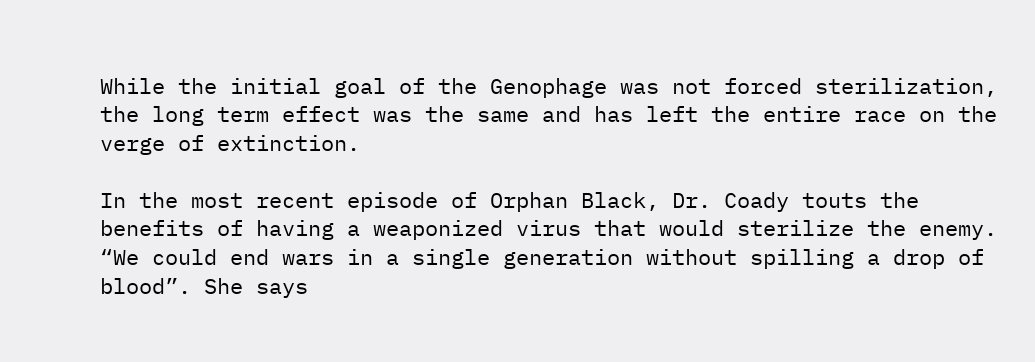While the initial goal of the Genophage was not forced sterilization, the long term effect was the same and has left the entire race on the verge of extinction.

In the most recent episode of Orphan Black, Dr. Coady touts the benefits of having a weaponized virus that would sterilize the enemy. “We could end wars in a single generation without spilling a drop of blood”. She says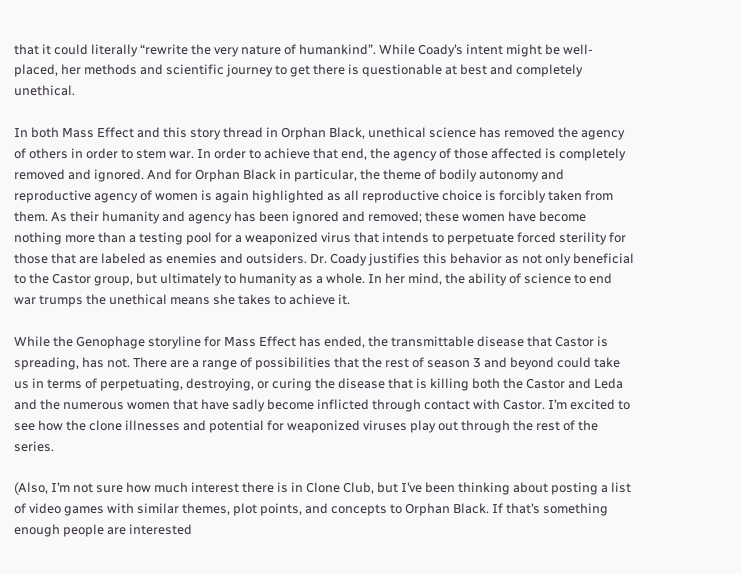that it could literally “rewrite the very nature of humankind”. While Coady’s intent might be well-placed, her methods and scientific journey to get there is questionable at best and completely unethical.

In both Mass Effect and this story thread in Orphan Black, unethical science has removed the agency of others in order to stem war. In order to achieve that end, the agency of those affected is completely removed and ignored. And for Orphan Black in particular, the theme of bodily autonomy and reproductive agency of women is again highlighted as all reproductive choice is forcibly taken from them. As their humanity and agency has been ignored and removed; these women have become nothing more than a testing pool for a weaponized virus that intends to perpetuate forced sterility for those that are labeled as enemies and outsiders. Dr. Coady justifies this behavior as not only beneficial to the Castor group, but ultimately to humanity as a whole. In her mind, the ability of science to end war trumps the unethical means she takes to achieve it.

While the Genophage storyline for Mass Effect has ended, the transmittable disease that Castor is spreading, has not. There are a range of possibilities that the rest of season 3 and beyond could take us in terms of perpetuating, destroying, or curing the disease that is killing both the Castor and Leda and the numerous women that have sadly become inflicted through contact with Castor. I’m excited to see how the clone illnesses and potential for weaponized viruses play out through the rest of the series.

(Also, I’m not sure how much interest there is in Clone Club, but I’ve been thinking about posting a list of video games with similar themes, plot points, and concepts to Orphan Black. If that’s something enough people are interested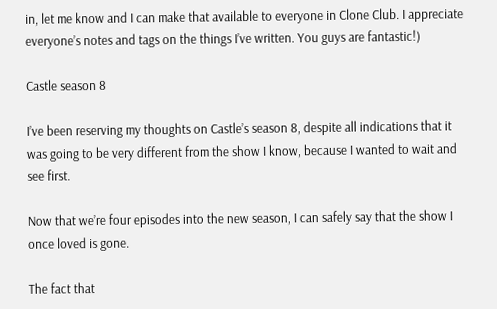in, let me know and I can make that available to everyone in Clone Club. I appreciate everyone’s notes and tags on the things I’ve written. You guys are fantastic!)

Castle season 8

I’ve been reserving my thoughts on Castle’s season 8, despite all indications that it was going to be very different from the show I know, because I wanted to wait and see first.

Now that we’re four episodes into the new season, I can safely say that the show I once loved is gone.

The fact that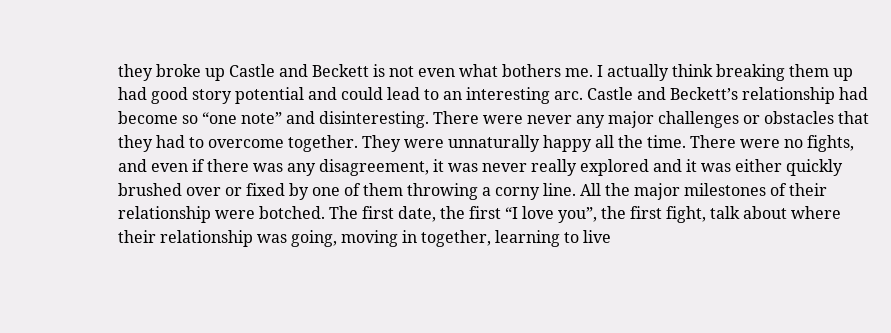they broke up Castle and Beckett is not even what bothers me. I actually think breaking them up had good story potential and could lead to an interesting arc. Castle and Beckett’s relationship had become so “one note” and disinteresting. There were never any major challenges or obstacles that they had to overcome together. They were unnaturally happy all the time. There were no fights, and even if there was any disagreement, it was never really explored and it was either quickly brushed over or fixed by one of them throwing a corny line. All the major milestones of their relationship were botched. The first date, the first “I love you”, the first fight, talk about where their relationship was going, moving in together, learning to live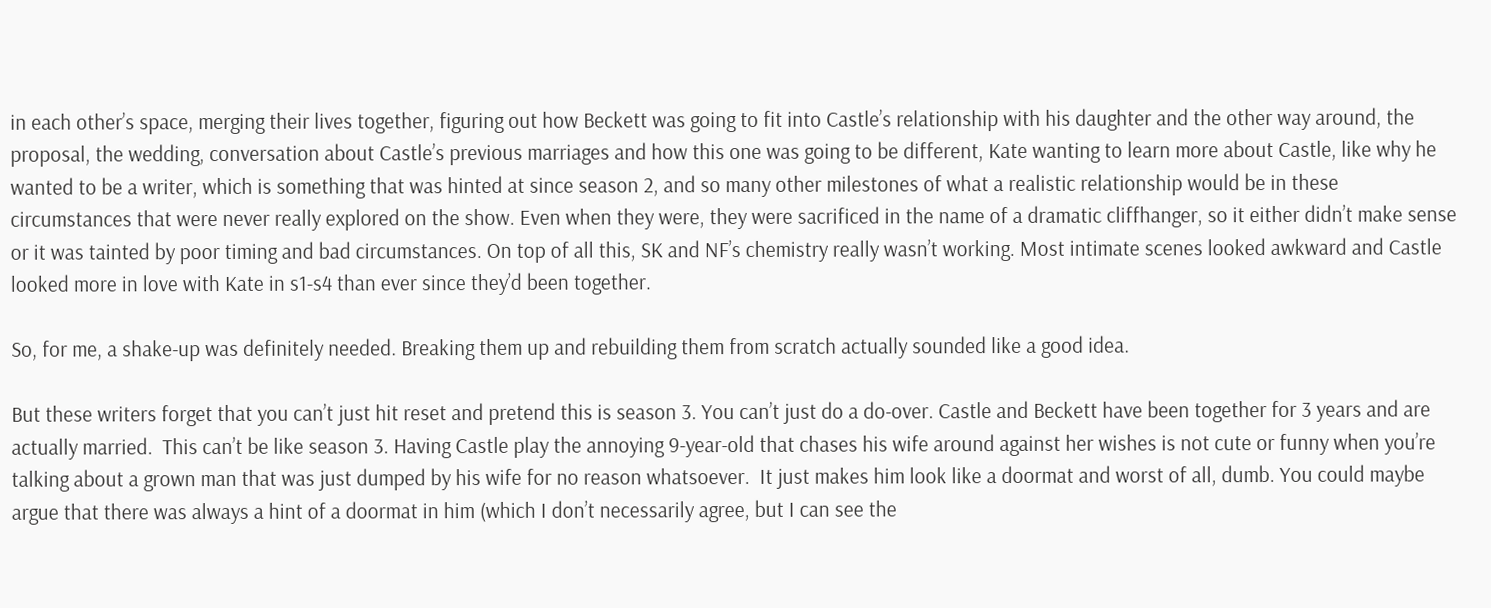in each other’s space, merging their lives together, figuring out how Beckett was going to fit into Castle’s relationship with his daughter and the other way around, the proposal, the wedding, conversation about Castle’s previous marriages and how this one was going to be different, Kate wanting to learn more about Castle, like why he wanted to be a writer, which is something that was hinted at since season 2, and so many other milestones of what a realistic relationship would be in these circumstances that were never really explored on the show. Even when they were, they were sacrificed in the name of a dramatic cliffhanger, so it either didn’t make sense or it was tainted by poor timing and bad circumstances. On top of all this, SK and NF’s chemistry really wasn’t working. Most intimate scenes looked awkward and Castle looked more in love with Kate in s1-s4 than ever since they’d been together.

So, for me, a shake-up was definitely needed. Breaking them up and rebuilding them from scratch actually sounded like a good idea.

But these writers forget that you can’t just hit reset and pretend this is season 3. You can’t just do a do-over. Castle and Beckett have been together for 3 years and are actually married.  This can’t be like season 3. Having Castle play the annoying 9-year-old that chases his wife around against her wishes is not cute or funny when you’re talking about a grown man that was just dumped by his wife for no reason whatsoever.  It just makes him look like a doormat and worst of all, dumb. You could maybe argue that there was always a hint of a doormat in him (which I don’t necessarily agree, but I can see the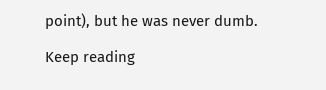point), but he was never dumb.

Keep reading